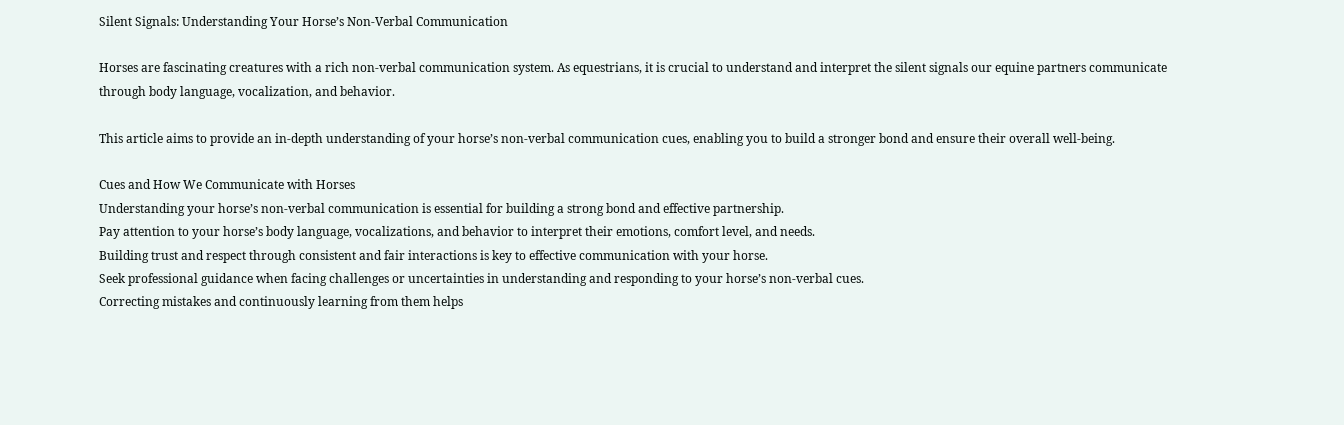Silent Signals: Understanding Your Horse’s Non-Verbal Communication

Horses are fascinating creatures with a rich non-verbal communication system. As equestrians, it is crucial to understand and interpret the silent signals our equine partners communicate through body language, vocalization, and behavior.

This article aims to provide an in-depth understanding of your horse’s non-verbal communication cues, enabling you to build a stronger bond and ensure their overall well-being.

Cues and How We Communicate with Horses
Understanding your horse’s non-verbal communication is essential for building a strong bond and effective partnership.
Pay attention to your horse’s body language, vocalizations, and behavior to interpret their emotions, comfort level, and needs.
Building trust and respect through consistent and fair interactions is key to effective communication with your horse.
Seek professional guidance when facing challenges or uncertainties in understanding and responding to your horse’s non-verbal cues.
Correcting mistakes and continuously learning from them helps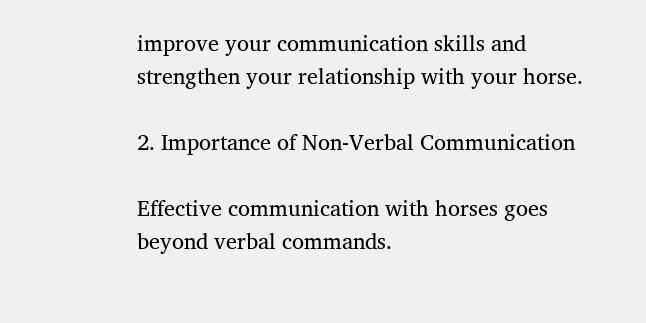improve your communication skills and strengthen your relationship with your horse.

2. Importance of Non-Verbal Communication

Effective communication with horses goes beyond verbal commands.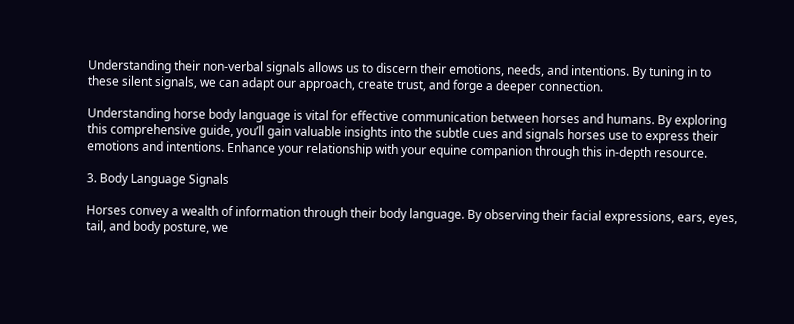Understanding their non-verbal signals allows us to discern their emotions, needs, and intentions. By tuning in to these silent signals, we can adapt our approach, create trust, and forge a deeper connection.

Understanding horse body language is vital for effective communication between horses and humans. By exploring this comprehensive guide, you’ll gain valuable insights into the subtle cues and signals horses use to express their emotions and intentions. Enhance your relationship with your equine companion through this in-depth resource.

3. Body Language Signals

Horses convey a wealth of information through their body language. By observing their facial expressions, ears, eyes, tail, and body posture, we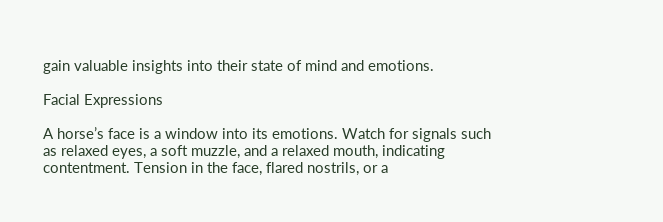gain valuable insights into their state of mind and emotions.

Facial Expressions

A horse’s face is a window into its emotions. Watch for signals such as relaxed eyes, a soft muzzle, and a relaxed mouth, indicating contentment. Tension in the face, flared nostrils, or a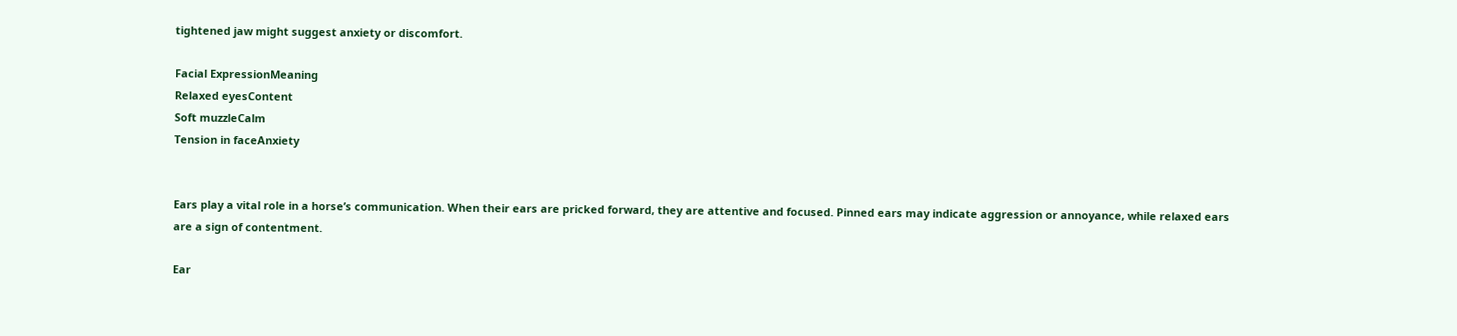tightened jaw might suggest anxiety or discomfort.

Facial ExpressionMeaning
Relaxed eyesContent
Soft muzzleCalm
Tension in faceAnxiety


Ears play a vital role in a horse’s communication. When their ears are pricked forward, they are attentive and focused. Pinned ears may indicate aggression or annoyance, while relaxed ears are a sign of contentment.

Ear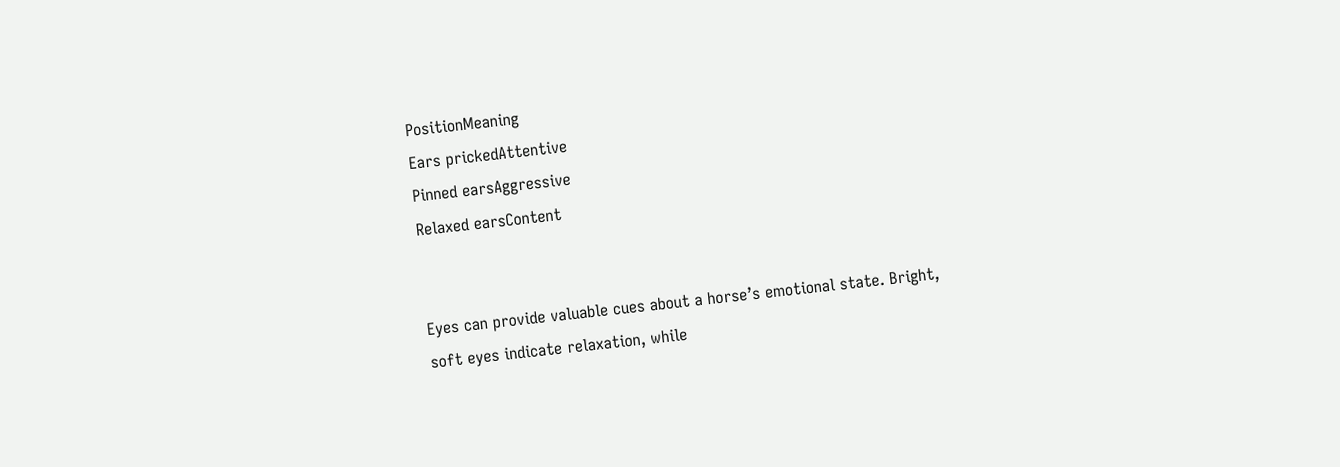PositionMeaning
Ears prickedAttentive
Pinned earsAggressive
Relaxed earsContent


Eyes can provide valuable cues about a horse’s emotional state. Bright, soft eyes indicate relaxation, while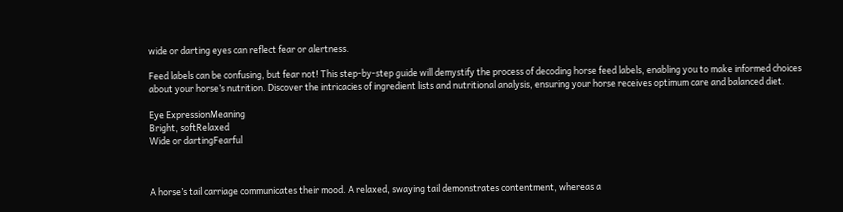wide or darting eyes can reflect fear or alertness.

Feed labels can be confusing, but fear not! This step-by-step guide will demystify the process of decoding horse feed labels, enabling you to make informed choices about your horse’s nutrition. Discover the intricacies of ingredient lists and nutritional analysis, ensuring your horse receives optimum care and balanced diet.

Eye ExpressionMeaning
Bright, softRelaxed
Wide or dartingFearful



A horse’s tail carriage communicates their mood. A relaxed, swaying tail demonstrates contentment, whereas a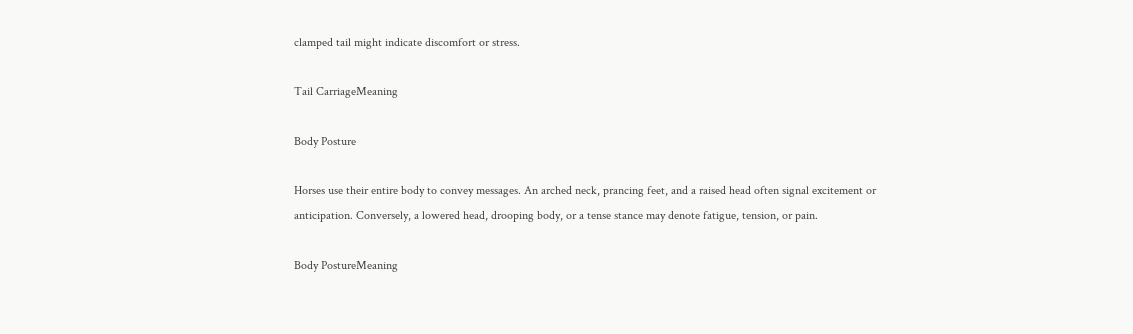clamped tail might indicate discomfort or stress.

Tail CarriageMeaning

Body Posture

Horses use their entire body to convey messages. An arched neck, prancing feet, and a raised head often signal excitement or anticipation. Conversely, a lowered head, drooping body, or a tense stance may denote fatigue, tension, or pain.

Body PostureMeaning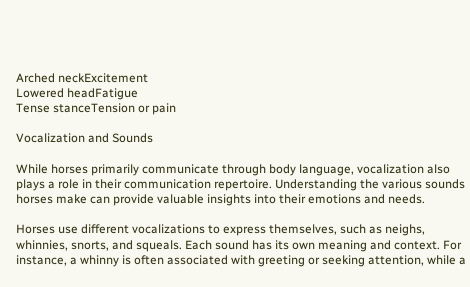Arched neckExcitement
Lowered headFatigue
Tense stanceTension or pain

Vocalization and Sounds

While horses primarily communicate through body language, vocalization also plays a role in their communication repertoire. Understanding the various sounds horses make can provide valuable insights into their emotions and needs.

Horses use different vocalizations to express themselves, such as neighs, whinnies, snorts, and squeals. Each sound has its own meaning and context. For instance, a whinny is often associated with greeting or seeking attention, while a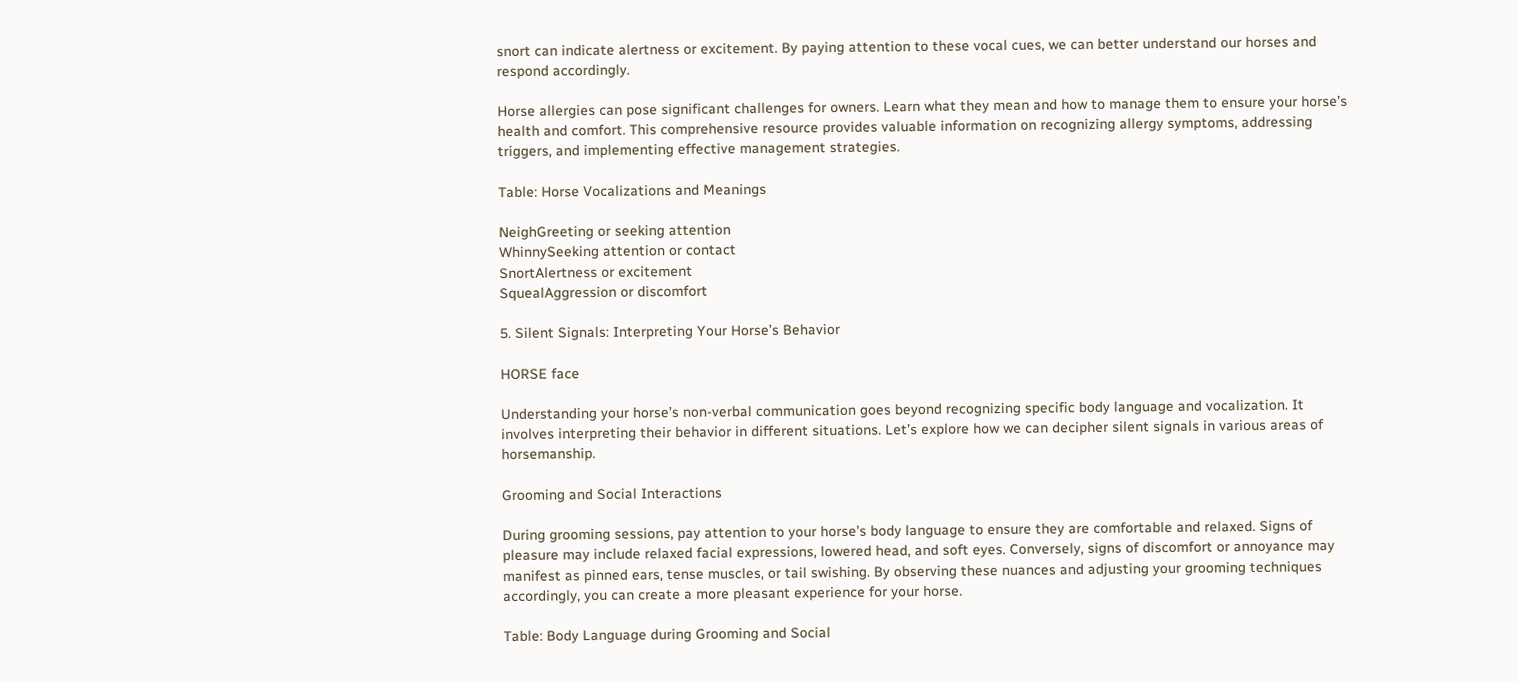snort can indicate alertness or excitement. By paying attention to these vocal cues, we can better understand our horses and respond accordingly.

Horse allergies can pose significant challenges for owners. Learn what they mean and how to manage them to ensure your horse’s health and comfort. This comprehensive resource provides valuable information on recognizing allergy symptoms, addressing triggers, and implementing effective management strategies.

Table: Horse Vocalizations and Meanings

NeighGreeting or seeking attention
WhinnySeeking attention or contact
SnortAlertness or excitement
SquealAggression or discomfort

5. Silent Signals: Interpreting Your Horse’s Behavior

HORSE face

Understanding your horse’s non-verbal communication goes beyond recognizing specific body language and vocalization. It involves interpreting their behavior in different situations. Let’s explore how we can decipher silent signals in various areas of horsemanship.

Grooming and Social Interactions

During grooming sessions, pay attention to your horse’s body language to ensure they are comfortable and relaxed. Signs of pleasure may include relaxed facial expressions, lowered head, and soft eyes. Conversely, signs of discomfort or annoyance may manifest as pinned ears, tense muscles, or tail swishing. By observing these nuances and adjusting your grooming techniques accordingly, you can create a more pleasant experience for your horse.

Table: Body Language during Grooming and Social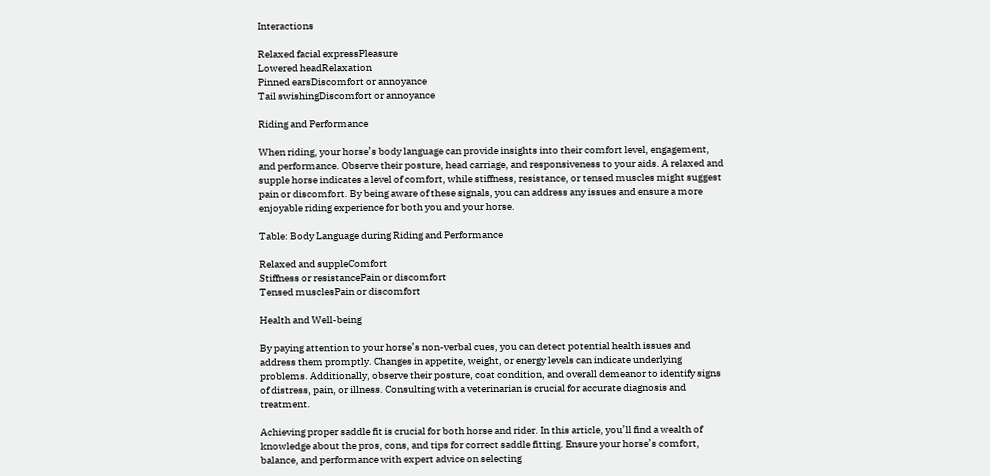Interactions

Relaxed facial expressPleasure
Lowered headRelaxation
Pinned earsDiscomfort or annoyance
Tail swishingDiscomfort or annoyance

Riding and Performance

When riding, your horse’s body language can provide insights into their comfort level, engagement, and performance. Observe their posture, head carriage, and responsiveness to your aids. A relaxed and supple horse indicates a level of comfort, while stiffness, resistance, or tensed muscles might suggest pain or discomfort. By being aware of these signals, you can address any issues and ensure a more enjoyable riding experience for both you and your horse.

Table: Body Language during Riding and Performance

Relaxed and suppleComfort
Stiffness or resistancePain or discomfort
Tensed musclesPain or discomfort

Health and Well-being

By paying attention to your horse’s non-verbal cues, you can detect potential health issues and address them promptly. Changes in appetite, weight, or energy levels can indicate underlying problems. Additionally, observe their posture, coat condition, and overall demeanor to identify signs of distress, pain, or illness. Consulting with a veterinarian is crucial for accurate diagnosis and treatment.

Achieving proper saddle fit is crucial for both horse and rider. In this article, you’ll find a wealth of knowledge about the pros, cons, and tips for correct saddle fitting. Ensure your horse’s comfort, balance, and performance with expert advice on selecting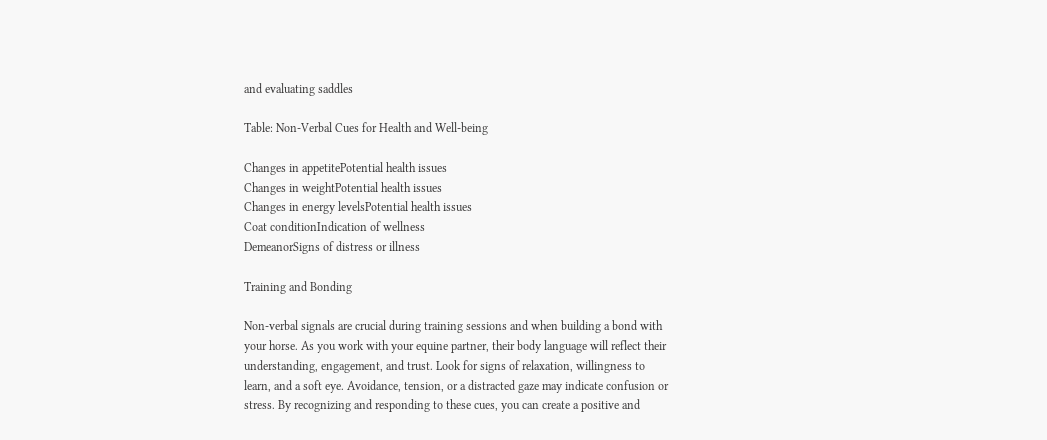and evaluating saddles

Table: Non-Verbal Cues for Health and Well-being

Changes in appetitePotential health issues
Changes in weightPotential health issues
Changes in energy levelsPotential health issues
Coat conditionIndication of wellness
DemeanorSigns of distress or illness

Training and Bonding

Non-verbal signals are crucial during training sessions and when building a bond with your horse. As you work with your equine partner, their body language will reflect their understanding, engagement, and trust. Look for signs of relaxation, willingness to learn, and a soft eye. Avoidance, tension, or a distracted gaze may indicate confusion or stress. By recognizing and responding to these cues, you can create a positive and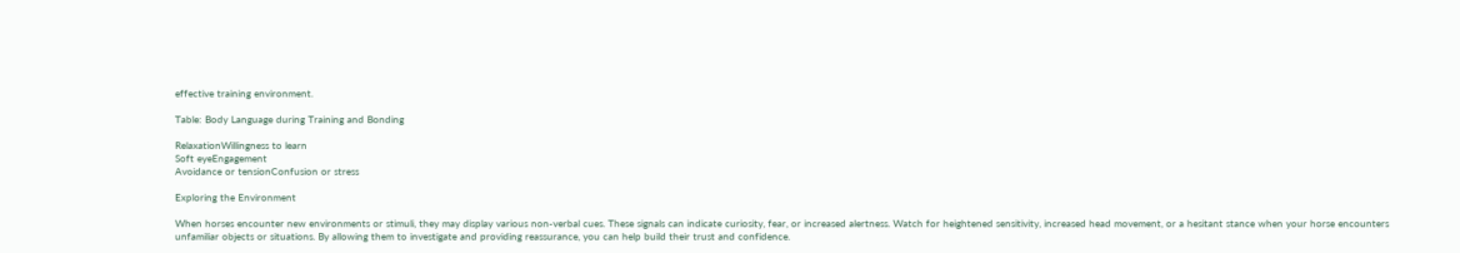effective training environment.

Table: Body Language during Training and Bonding

RelaxationWillingness to learn
Soft eyeEngagement
Avoidance or tensionConfusion or stress

Exploring the Environment

When horses encounter new environments or stimuli, they may display various non-verbal cues. These signals can indicate curiosity, fear, or increased alertness. Watch for heightened sensitivity, increased head movement, or a hesitant stance when your horse encounters unfamiliar objects or situations. By allowing them to investigate and providing reassurance, you can help build their trust and confidence.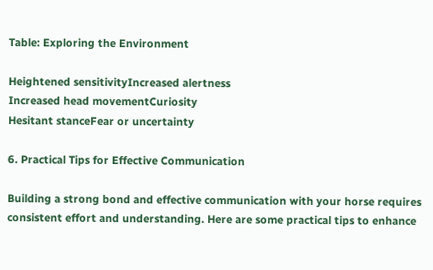Table: Exploring the Environment

Heightened sensitivityIncreased alertness
Increased head movementCuriosity
Hesitant stanceFear or uncertainty

6. Practical Tips for Effective Communication

Building a strong bond and effective communication with your horse requires consistent effort and understanding. Here are some practical tips to enhance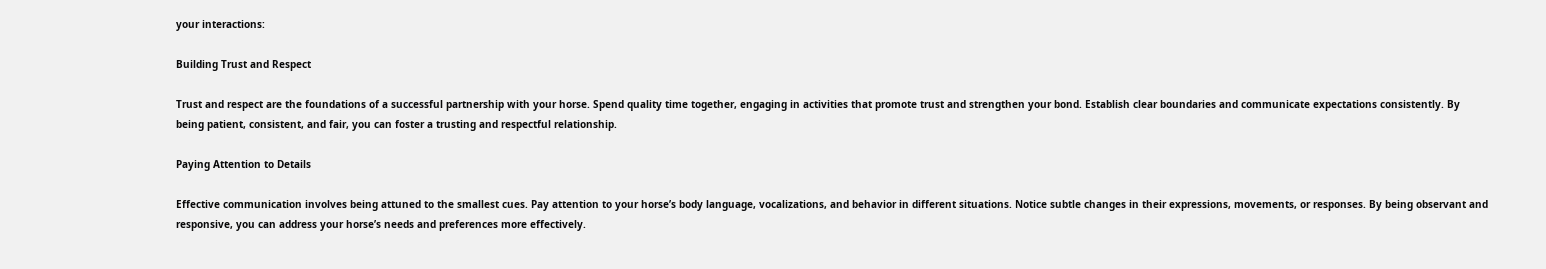your interactions:

Building Trust and Respect

Trust and respect are the foundations of a successful partnership with your horse. Spend quality time together, engaging in activities that promote trust and strengthen your bond. Establish clear boundaries and communicate expectations consistently. By being patient, consistent, and fair, you can foster a trusting and respectful relationship.

Paying Attention to Details

Effective communication involves being attuned to the smallest cues. Pay attention to your horse’s body language, vocalizations, and behavior in different situations. Notice subtle changes in their expressions, movements, or responses. By being observant and responsive, you can address your horse’s needs and preferences more effectively.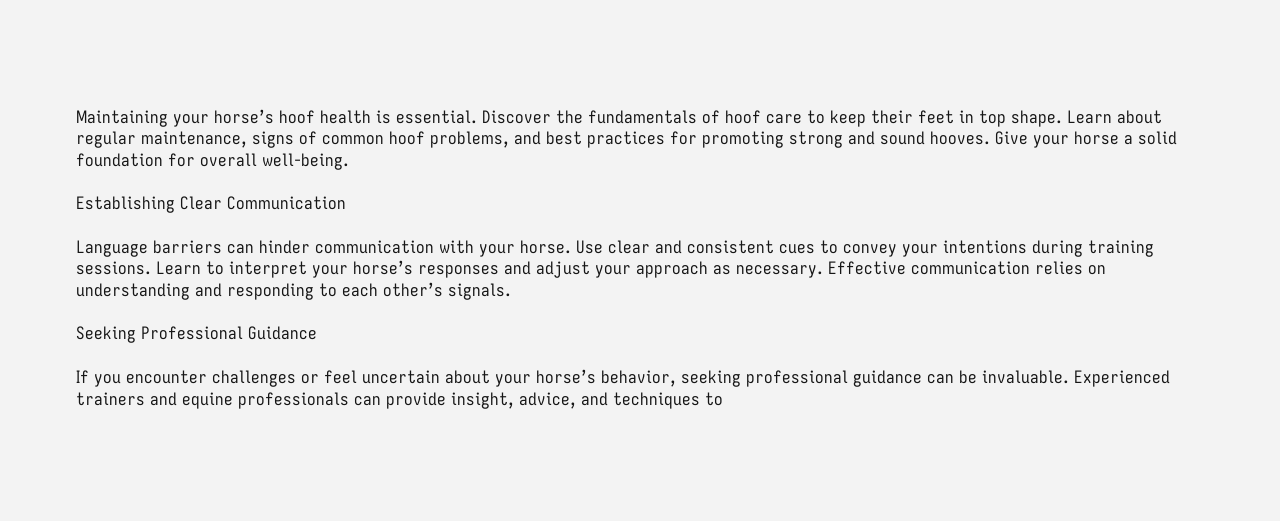Maintaining your horse’s hoof health is essential. Discover the fundamentals of hoof care to keep their feet in top shape. Learn about regular maintenance, signs of common hoof problems, and best practices for promoting strong and sound hooves. Give your horse a solid foundation for overall well-being.

Establishing Clear Communication

Language barriers can hinder communication with your horse. Use clear and consistent cues to convey your intentions during training sessions. Learn to interpret your horse’s responses and adjust your approach as necessary. Effective communication relies on understanding and responding to each other’s signals.

Seeking Professional Guidance

If you encounter challenges or feel uncertain about your horse’s behavior, seeking professional guidance can be invaluable. Experienced trainers and equine professionals can provide insight, advice, and techniques to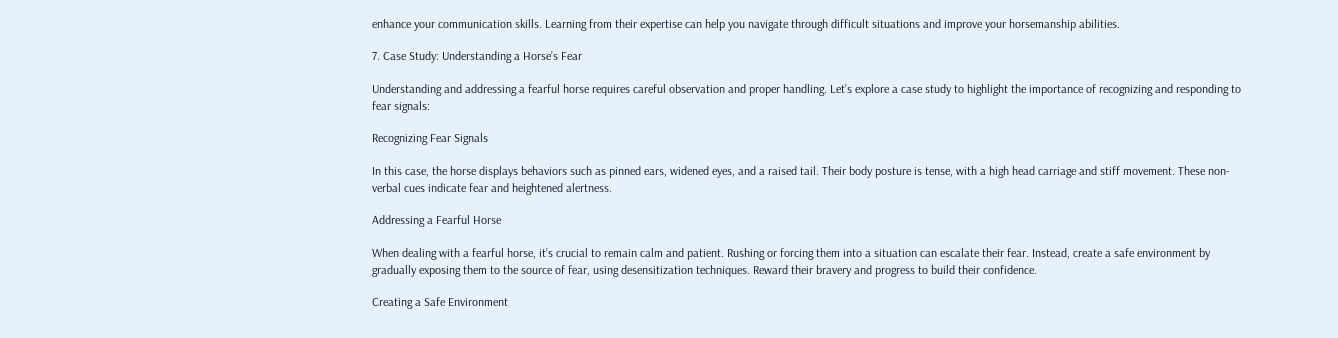enhance your communication skills. Learning from their expertise can help you navigate through difficult situations and improve your horsemanship abilities.

7. Case Study: Understanding a Horse’s Fear

Understanding and addressing a fearful horse requires careful observation and proper handling. Let’s explore a case study to highlight the importance of recognizing and responding to fear signals:

Recognizing Fear Signals

In this case, the horse displays behaviors such as pinned ears, widened eyes, and a raised tail. Their body posture is tense, with a high head carriage and stiff movement. These non-verbal cues indicate fear and heightened alertness.

Addressing a Fearful Horse

When dealing with a fearful horse, it’s crucial to remain calm and patient. Rushing or forcing them into a situation can escalate their fear. Instead, create a safe environment by gradually exposing them to the source of fear, using desensitization techniques. Reward their bravery and progress to build their confidence.

Creating a Safe Environment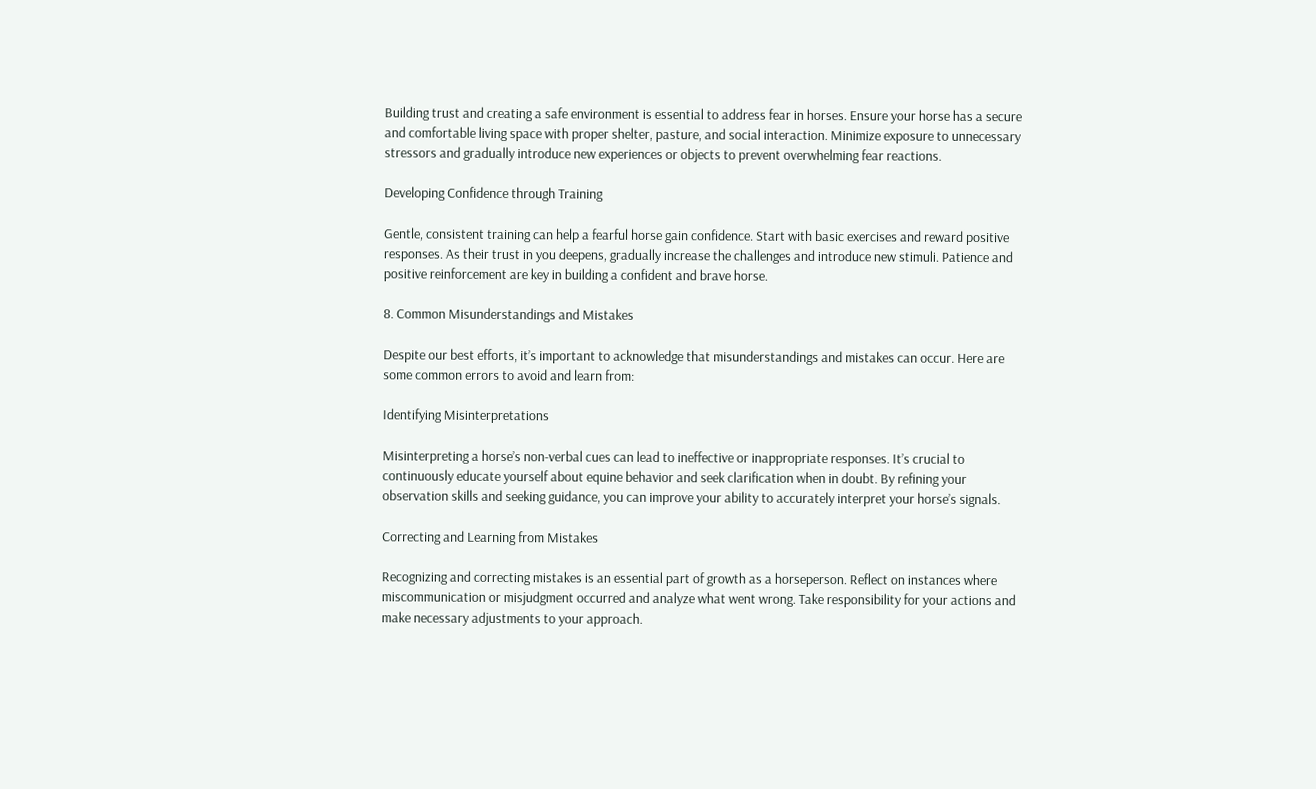Building trust and creating a safe environment is essential to address fear in horses. Ensure your horse has a secure and comfortable living space with proper shelter, pasture, and social interaction. Minimize exposure to unnecessary stressors and gradually introduce new experiences or objects to prevent overwhelming fear reactions.

Developing Confidence through Training

Gentle, consistent training can help a fearful horse gain confidence. Start with basic exercises and reward positive responses. As their trust in you deepens, gradually increase the challenges and introduce new stimuli. Patience and positive reinforcement are key in building a confident and brave horse.

8. Common Misunderstandings and Mistakes

Despite our best efforts, it’s important to acknowledge that misunderstandings and mistakes can occur. Here are some common errors to avoid and learn from:

Identifying Misinterpretations

Misinterpreting a horse’s non-verbal cues can lead to ineffective or inappropriate responses. It’s crucial to continuously educate yourself about equine behavior and seek clarification when in doubt. By refining your observation skills and seeking guidance, you can improve your ability to accurately interpret your horse’s signals.

Correcting and Learning from Mistakes

Recognizing and correcting mistakes is an essential part of growth as a horseperson. Reflect on instances where miscommunication or misjudgment occurred and analyze what went wrong. Take responsibility for your actions and make necessary adjustments to your approach.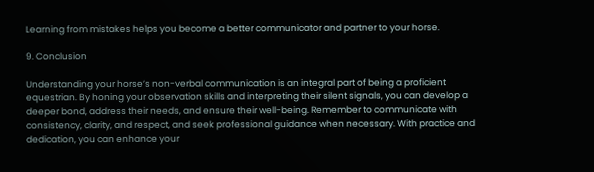Learning from mistakes helps you become a better communicator and partner to your horse.

9. Conclusion

Understanding your horse’s non-verbal communication is an integral part of being a proficient equestrian. By honing your observation skills and interpreting their silent signals, you can develop a deeper bond, address their needs, and ensure their well-being. Remember to communicate with consistency, clarity, and respect, and seek professional guidance when necessary. With practice and dedication, you can enhance your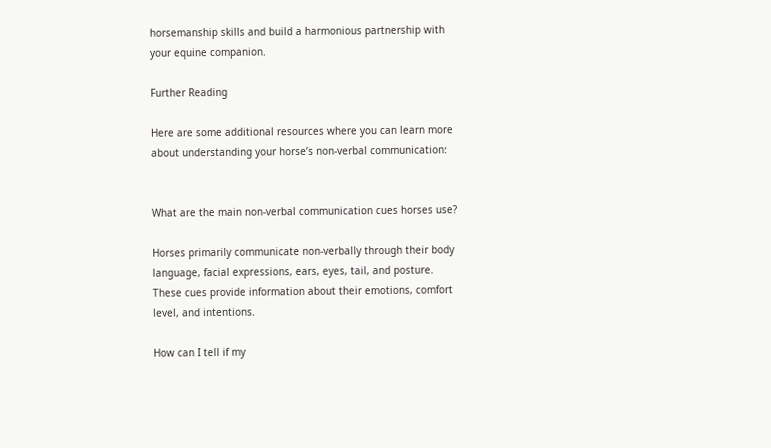horsemanship skills and build a harmonious partnership with your equine companion.

Further Reading

Here are some additional resources where you can learn more about understanding your horse’s non-verbal communication:


What are the main non-verbal communication cues horses use?

Horses primarily communicate non-verbally through their body language, facial expressions, ears, eyes, tail, and posture. These cues provide information about their emotions, comfort level, and intentions.

How can I tell if my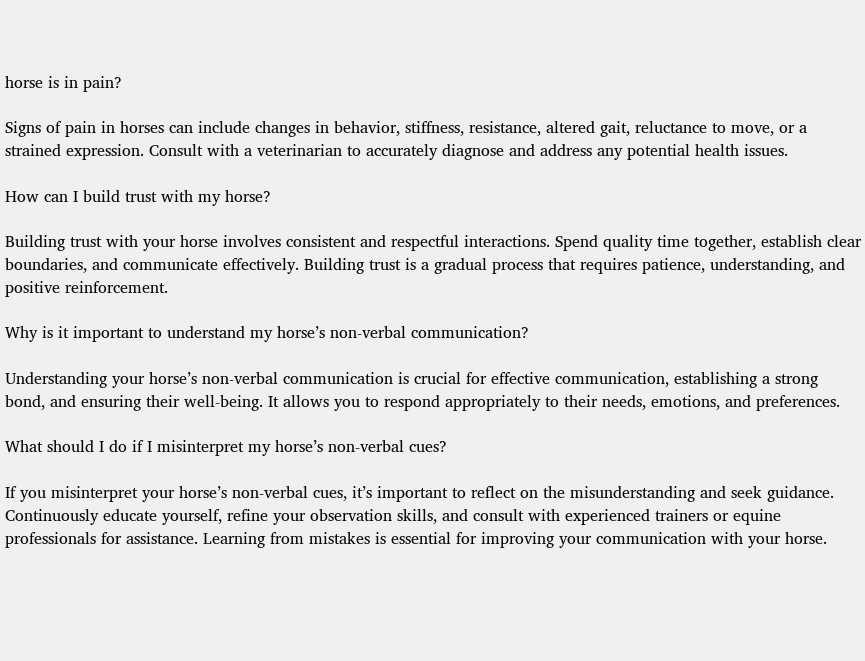horse is in pain?

Signs of pain in horses can include changes in behavior, stiffness, resistance, altered gait, reluctance to move, or a strained expression. Consult with a veterinarian to accurately diagnose and address any potential health issues.

How can I build trust with my horse?

Building trust with your horse involves consistent and respectful interactions. Spend quality time together, establish clear boundaries, and communicate effectively. Building trust is a gradual process that requires patience, understanding, and positive reinforcement.

Why is it important to understand my horse’s non-verbal communication?

Understanding your horse’s non-verbal communication is crucial for effective communication, establishing a strong bond, and ensuring their well-being. It allows you to respond appropriately to their needs, emotions, and preferences.

What should I do if I misinterpret my horse’s non-verbal cues?

If you misinterpret your horse’s non-verbal cues, it’s important to reflect on the misunderstanding and seek guidance. Continuously educate yourself, refine your observation skills, and consult with experienced trainers or equine professionals for assistance. Learning from mistakes is essential for improving your communication with your horse.